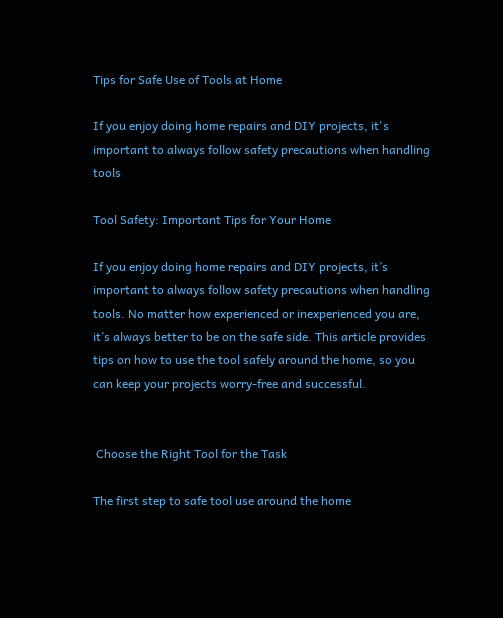Tips for Safe Use of Tools at Home

If you enjoy doing home repairs and DIY projects, it's important to always follow safety precautions when handling tools

Tool Safety: Important Tips for Your Home

If you enjoy doing home repairs and DIY projects, it’s important to always follow safety precautions when handling tools. No matter how experienced or inexperienced you are, it’s always better to be on the safe side. This article provides tips on how to use the tool safely around the home, so you can keep your projects worry-free and successful.


 Choose the Right Tool for the Task

The first step to safe tool use around the home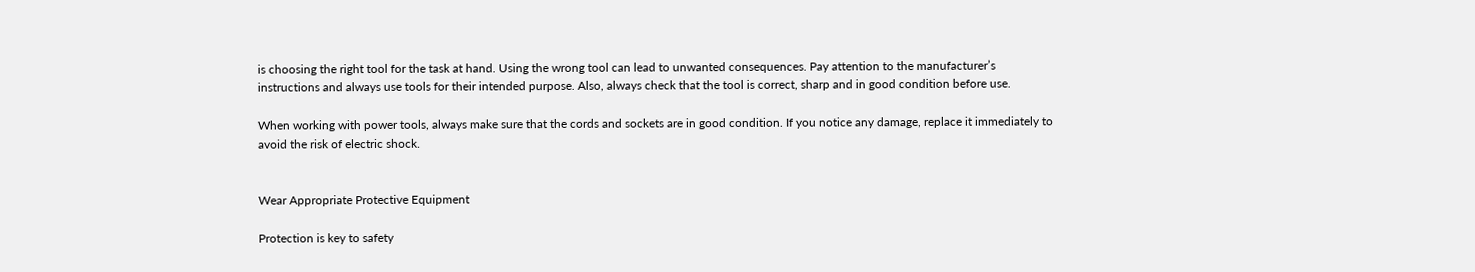is choosing the right tool for the task at hand. Using the wrong tool can lead to unwanted consequences. Pay attention to the manufacturer’s instructions and always use tools for their intended purpose. Also, always check that the tool is correct, sharp and in good condition before use.

When working with power tools, always make sure that the cords and sockets are in good condition. If you notice any damage, replace it immediately to avoid the risk of electric shock.


Wear Appropriate Protective Equipment

Protection is key to safety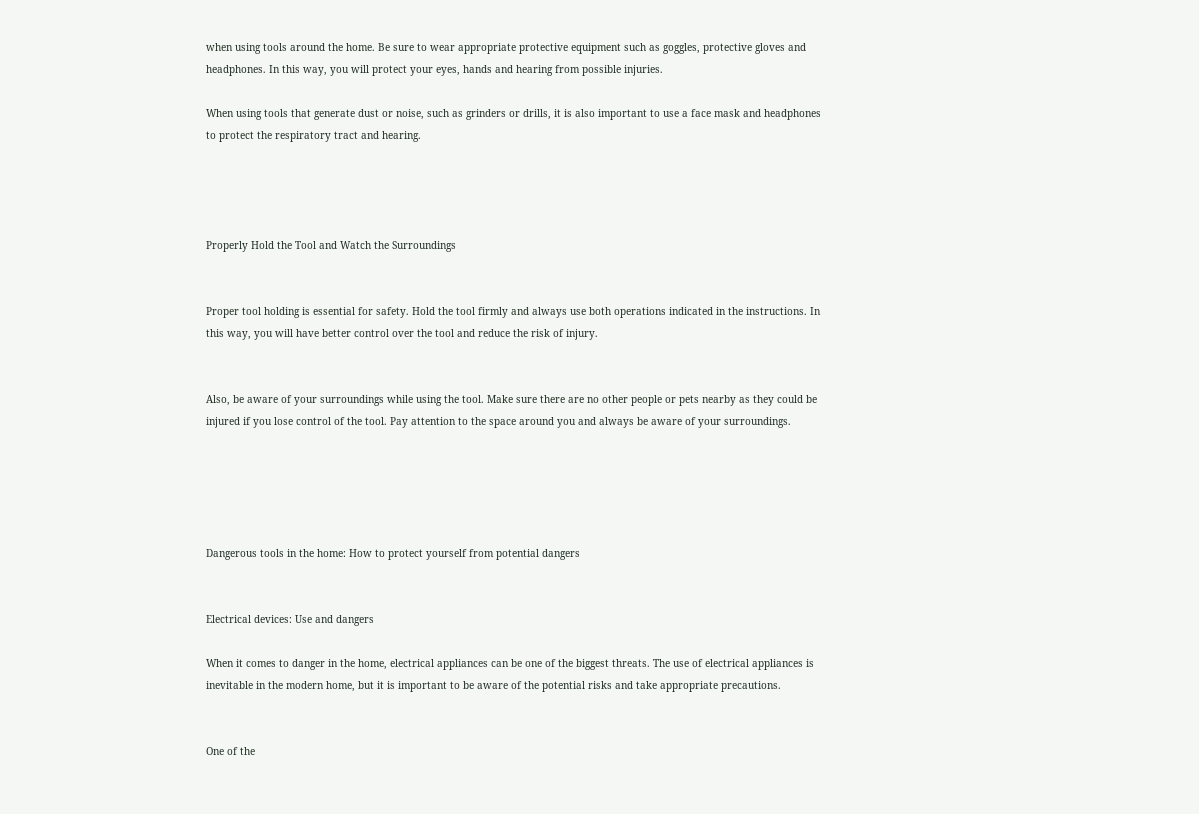when using tools around the home. Be sure to wear appropriate protective equipment such as goggles, protective gloves and headphones. In this way, you will protect your eyes, hands and hearing from possible injuries.

When using tools that generate dust or noise, such as grinders or drills, it is also important to use a face mask and headphones to protect the respiratory tract and hearing.




Properly Hold the Tool and Watch the Surroundings


Proper tool holding is essential for safety. Hold the tool firmly and always use both operations indicated in the instructions. In this way, you will have better control over the tool and reduce the risk of injury.


Also, be aware of your surroundings while using the tool. Make sure there are no other people or pets nearby as they could be injured if you lose control of the tool. Pay attention to the space around you and always be aware of your surroundings.





Dangerous tools in the home: How to protect yourself from potential dangers


Electrical devices: Use and dangers

When it comes to danger in the home, electrical appliances can be one of the biggest threats. The use of electrical appliances is inevitable in the modern home, but it is important to be aware of the potential risks and take appropriate precautions.


One of the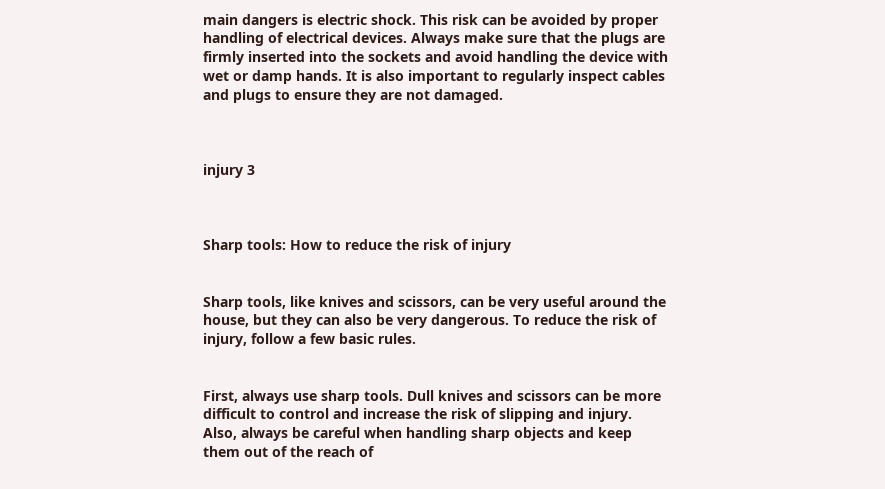main dangers is electric shock. This risk can be avoided by proper handling of electrical devices. Always make sure that the plugs are firmly inserted into the sockets and avoid handling the device with wet or damp hands. It is also important to regularly inspect cables and plugs to ensure they are not damaged.



injury 3



Sharp tools: How to reduce the risk of injury


Sharp tools, like knives and scissors, can be very useful around the house, but they can also be very dangerous. To reduce the risk of injury, follow a few basic rules.


First, always use sharp tools. Dull knives and scissors can be more difficult to control and increase the risk of slipping and injury. Also, always be careful when handling sharp objects and keep them out of the reach of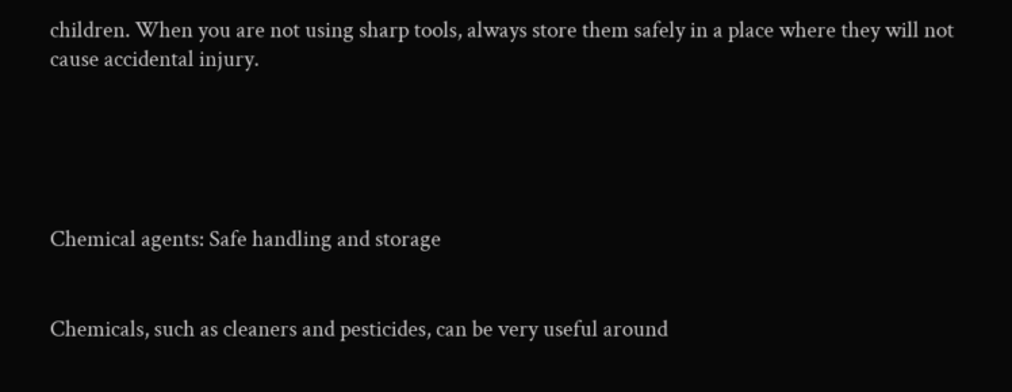children. When you are not using sharp tools, always store them safely in a place where they will not cause accidental injury.





Chemical agents: Safe handling and storage


Chemicals, such as cleaners and pesticides, can be very useful around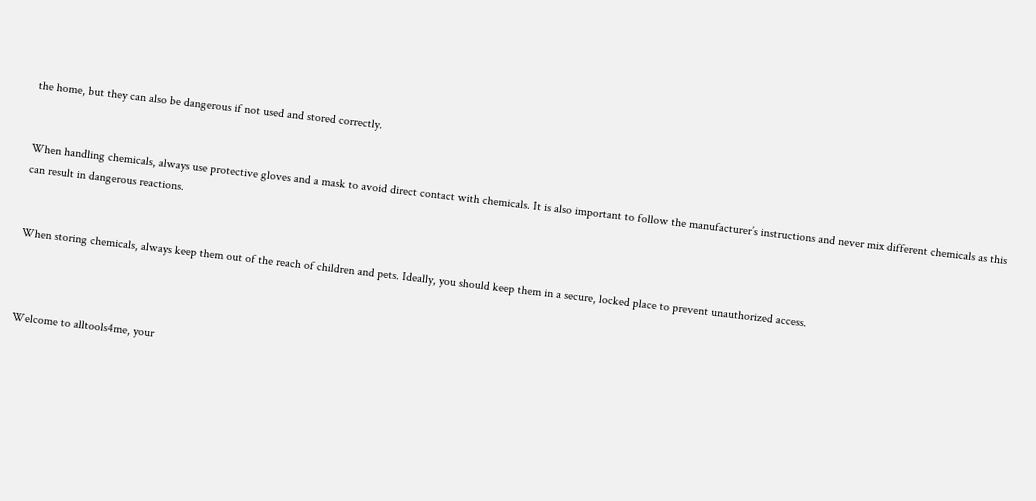the home, but they can also be dangerous if not used and stored correctly.


When handling chemicals, always use protective gloves and a mask to avoid direct contact with chemicals. It is also important to follow the manufacturer’s instructions and never mix different chemicals as this can result in dangerous reactions.


When storing chemicals, always keep them out of the reach of children and pets. Ideally, you should keep them in a secure, locked place to prevent unauthorized access.



Welcome to alltools4me, your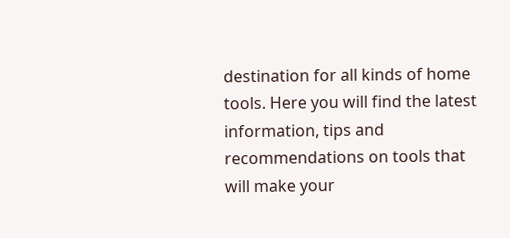destination for all kinds of home tools. Here you will find the latest information, tips and recommendations on tools that will make your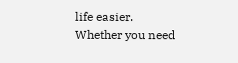life easier. Whether you need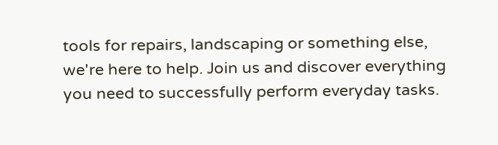tools for repairs, landscaping or something else, we're here to help. Join us and discover everything you need to successfully perform everyday tasks.